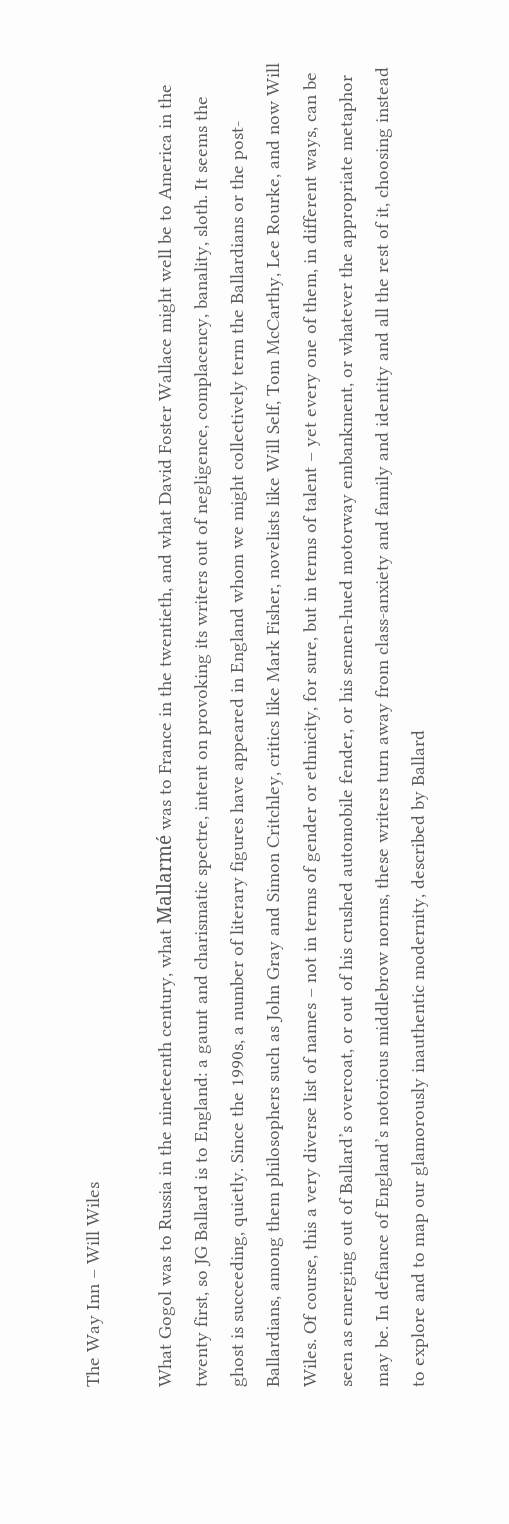The Way Inn – Will Wiles

What Gogol was to Russia in the nineteenth century, what Mallarmé was to France in the twentieth, and what David Foster Wallace might well be to America in the twenty first, so JG Ballard is to England: a gaunt and charismatic spectre, intent on provoking its writers out of negligence, complacency, banality, sloth. It seems the ghost is succeeding, quietly. Since the 1990s, a number of literary figures have appeared in England whom we might collectively term the Ballardians or the post-Ballardians, among them philosophers such as John Gray and Simon Critchley, critics like Mark Fisher, novelists like Will Self, Tom McCarthy, Lee Rourke, and now Will Wiles. Of course, this a very diverse list of names – not in terms of gender or ethnicity, for sure, but in terms of talent – yet every one of them, in different ways, can be seen as emerging out of Ballard’s overcoat, or out of his crushed automobile fender, or his semen-hued motorway embankment, or whatever the appropriate metaphor may be. In defiance of England’s notorious middlebrow norms, these writers turn away from class-anxiety and family and identity and all the rest of it, choosing instead to explore and to map our glamorously inauthentic modernity, described by Ballard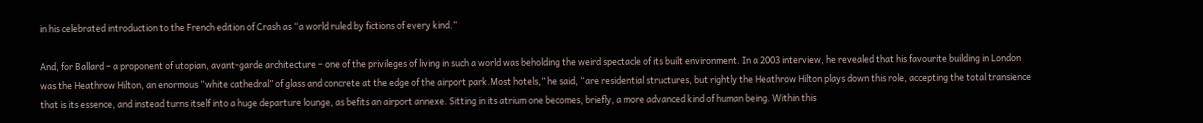in his celebrated introduction to the French edition of Crash as “a world ruled by fictions of every kind.”

And, for Ballard – a proponent of utopian, avant-garde architecture – one of the privileges of living in such a world was beholding the weird spectacle of its built environment. In a 2003 interview, he revealed that his favourite building in London was the Heathrow Hilton, an enormous “white cathedral” of glass and concrete at the edge of the airport park.Most hotels,” he said, “are residential structures, but rightly the Heathrow Hilton plays down this role, accepting the total transience that is its essence, and instead turns itself into a huge departure lounge, as befits an airport annexe. Sitting in its atrium one becomes, briefly, a more advanced kind of human being. Within this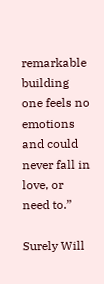remarkable building one feels no emotions and could never fall in love, or need to.”

Surely Will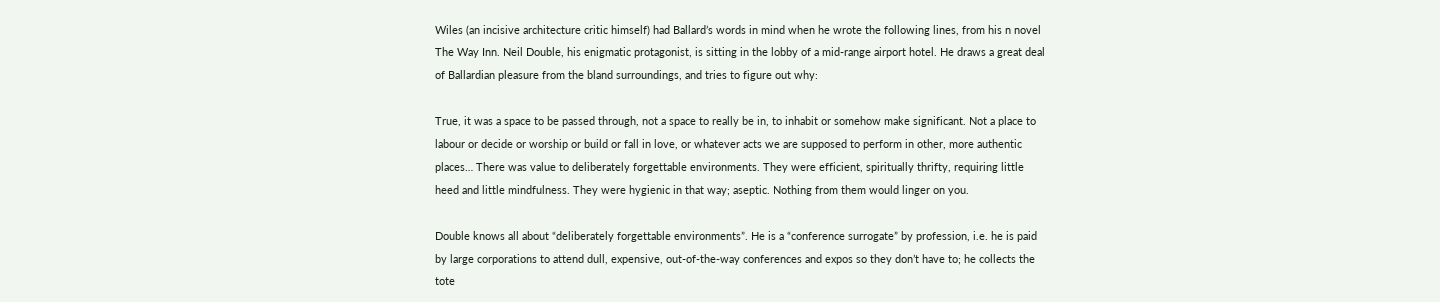Wiles (an incisive architecture critic himself) had Ballard’s words in mind when he wrote the following lines, from his n novel The Way Inn. Neil Double, his enigmatic protagonist, is sitting in the lobby of a mid-range airport hotel. He draws a great deal of Ballardian pleasure from the bland surroundings, and tries to figure out why:

True, it was a space to be passed through, not a space to really be in, to inhabit or somehow make significant. Not a place to labour or decide or worship or build or fall in love, or whatever acts we are supposed to perform in other, more authentic places… There was value to deliberately forgettable environments. They were efficient, spiritually thrifty, requiring little heed and little mindfulness. They were hygienic in that way; aseptic. Nothing from them would linger on you.

Double knows all about “deliberately forgettable environments”. He is a “conference surrogate” by profession, i.e. he is paid by large corporations to attend dull, expensive, out-of-the-way conferences and expos so they don’t have to; he collects the tote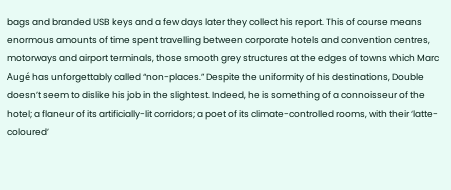bags and branded USB keys and a few days later they collect his report. This of course means enormous amounts of time spent travelling between corporate hotels and convention centres, motorways and airport terminals, those smooth grey structures at the edges of towns which Marc Augé has unforgettably called “non-places.” Despite the uniformity of his destinations, Double doesn’t seem to dislike his job in the slightest. Indeed, he is something of a connoisseur of the hotel; a flaneur of its artificially-lit corridors; a poet of its climate-controlled rooms, with their ‘latte-coloured’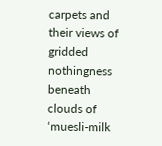carpets and their views of gridded nothingness beneath clouds of ‘muesli-milk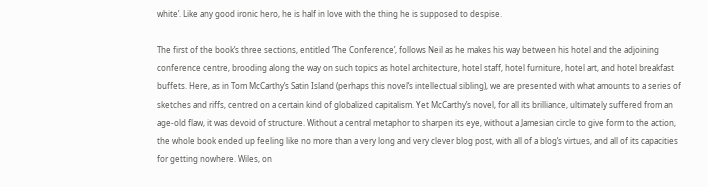white’. Like any good ironic hero, he is half in love with the thing he is supposed to despise.

The first of the book’s three sections, entitled ‘The Conference’, follows Neil as he makes his way between his hotel and the adjoining conference centre, brooding along the way on such topics as hotel architecture, hotel staff, hotel furniture, hotel art, and hotel breakfast buffets. Here, as in Tom McCarthy’s Satin Island (perhaps this novel’s intellectual sibling), we are presented with what amounts to a series of sketches and riffs, centred on a certain kind of globalized capitalism. Yet McCarthy’s novel, for all its brilliance, ultimately suffered from an age-old flaw, it was devoid of structure. Without a central metaphor to sharpen its eye, without a Jamesian circle to give form to the action, the whole book ended up feeling like no more than a very long and very clever blog post, with all of a blog’s virtues, and all of its capacities for getting nowhere. Wiles, on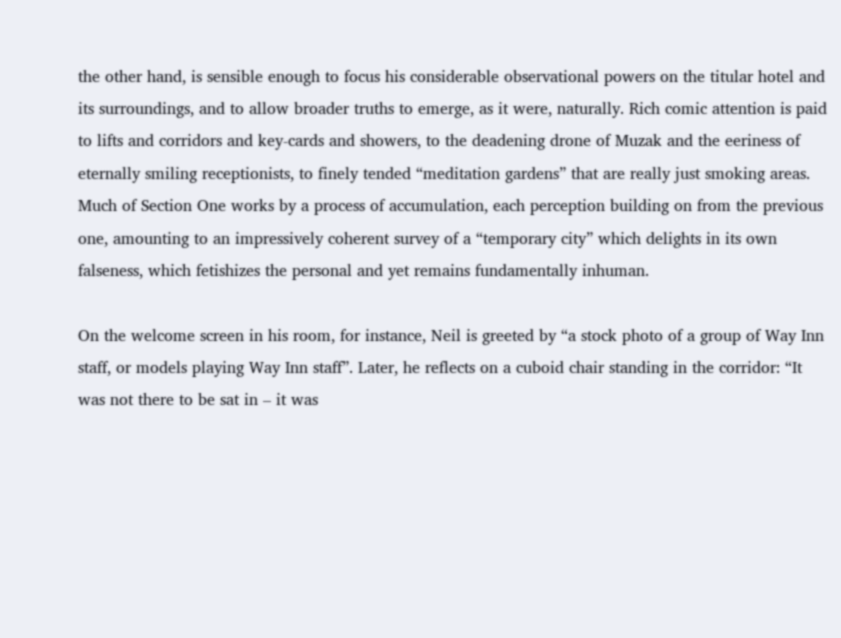the other hand, is sensible enough to focus his considerable observational powers on the titular hotel and its surroundings, and to allow broader truths to emerge, as it were, naturally. Rich comic attention is paid to lifts and corridors and key-cards and showers, to the deadening drone of Muzak and the eeriness of eternally smiling receptionists, to finely tended “meditation gardens” that are really just smoking areas. Much of Section One works by a process of accumulation, each perception building on from the previous one, amounting to an impressively coherent survey of a “temporary city” which delights in its own falseness, which fetishizes the personal and yet remains fundamentally inhuman.

On the welcome screen in his room, for instance, Neil is greeted by “a stock photo of a group of Way Inn staff, or models playing Way Inn staff”. Later, he reflects on a cuboid chair standing in the corridor: “It was not there to be sat in – it was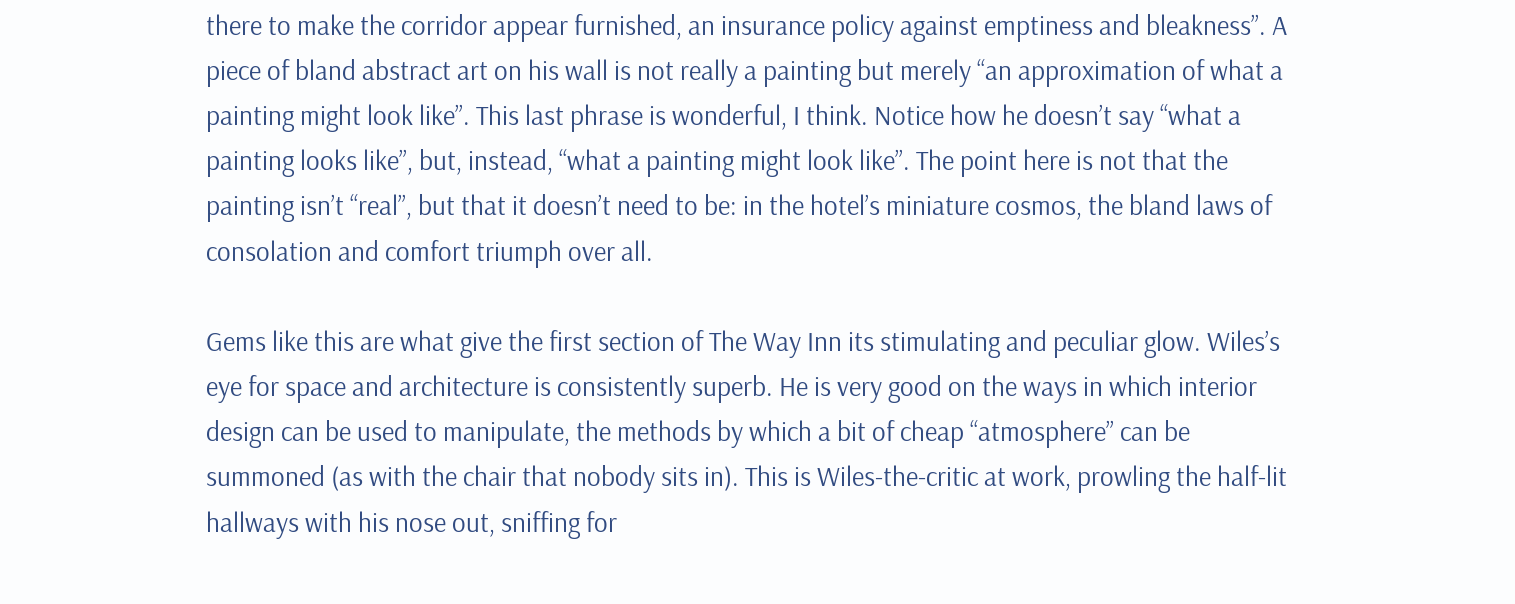there to make the corridor appear furnished, an insurance policy against emptiness and bleakness”. A piece of bland abstract art on his wall is not really a painting but merely “an approximation of what a painting might look like”. This last phrase is wonderful, I think. Notice how he doesn’t say “what a painting looks like”, but, instead, “what a painting might look like”. The point here is not that the painting isn’t “real”, but that it doesn’t need to be: in the hotel’s miniature cosmos, the bland laws of consolation and comfort triumph over all.

Gems like this are what give the first section of The Way Inn its stimulating and peculiar glow. Wiles’s eye for space and architecture is consistently superb. He is very good on the ways in which interior design can be used to manipulate, the methods by which a bit of cheap “atmosphere” can be summoned (as with the chair that nobody sits in). This is Wiles-the-critic at work, prowling the half-lit hallways with his nose out, sniffing for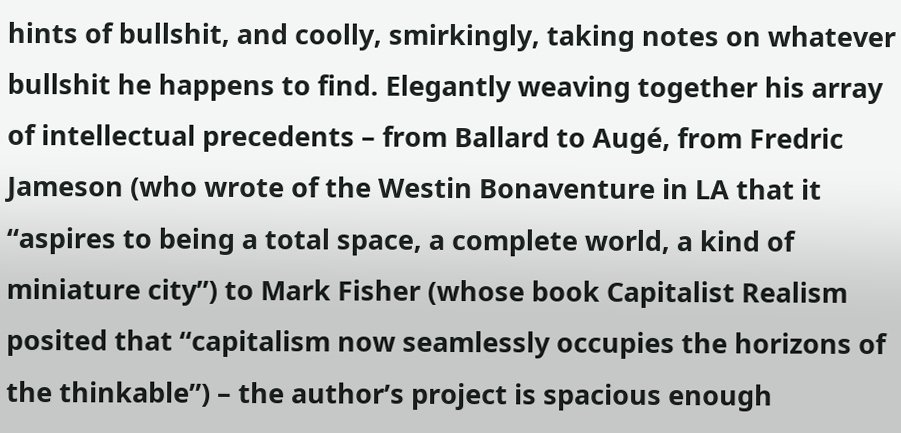hints of bullshit, and coolly, smirkingly, taking notes on whatever bullshit he happens to find. Elegantly weaving together his array of intellectual precedents – from Ballard to Augé, from Fredric Jameson (who wrote of the Westin Bonaventure in LA that it “aspires to being a total space, a complete world, a kind of miniature city”) to Mark Fisher (whose book Capitalist Realism posited that “capitalism now seamlessly occupies the horizons of the thinkable”) – the author’s project is spacious enough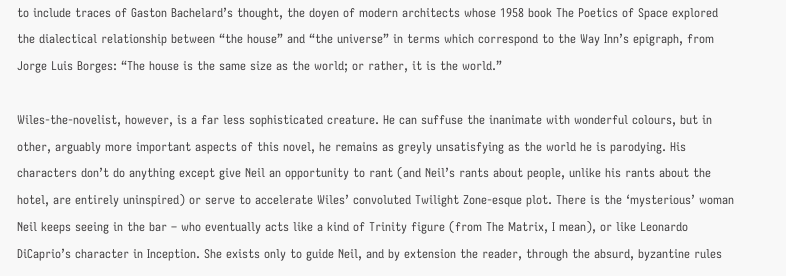to include traces of Gaston Bachelard’s thought, the doyen of modern architects whose 1958 book The Poetics of Space explored the dialectical relationship between “the house” and “the universe” in terms which correspond to the Way Inn’s epigraph, from Jorge Luis Borges: “The house is the same size as the world; or rather, it is the world.”

Wiles-the-novelist, however, is a far less sophisticated creature. He can suffuse the inanimate with wonderful colours, but in other, arguably more important aspects of this novel, he remains as greyly unsatisfying as the world he is parodying. His characters don’t do anything except give Neil an opportunity to rant (and Neil’s rants about people, unlike his rants about the hotel, are entirely uninspired) or serve to accelerate Wiles’ convoluted Twilight Zone-esque plot. There is the ‘mysterious’ woman Neil keeps seeing in the bar – who eventually acts like a kind of Trinity figure (from The Matrix, I mean), or like Leonardo DiCaprio’s character in Inception. She exists only to guide Neil, and by extension the reader, through the absurd, byzantine rules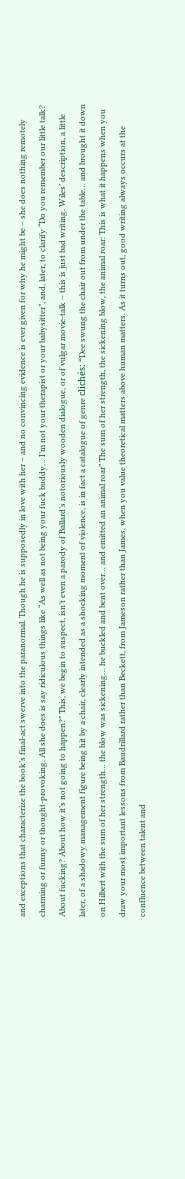and exceptions that characterize the book’s final-act swerve into the paranormal. Though he is supposedly in love with her – and no convincing evidence is ever given for why he might be – she does nothing remotely charming or funny or thought-provoking. All she does is say ridiculous things like “As well as not being your fuck buddy… I’m not your therapist or your babysitter”, and, later, to clarify “Do you remember our little talk? About fucking? About how it’s not going to happen?” This, we begin to suspect, isn’t even a parody of Ballard’s notoriously wooden dialogue, or of vulgar movie-talk – this is just bad writing. Wiles’ description, a little later, of a shadowy management figure being hit by a chair, clearly intended as a shocking moment of violence, is in fact a catalogue of genre clichés: “Dee swung the chair out from under the table… and brought it down on Hilbert with the sum of her strength… the blow was sickening… he buckled and bent over… and emitted an animal roar” The sum of her strength, the sickening blow, the animal roar: This is what it happens when you draw your most important lessons from Baudrillard rather than Beckett, from Jameson rather than James, when you value theoretical matters above human matters. As it turns out, good writing always occurs at the confluence between talent and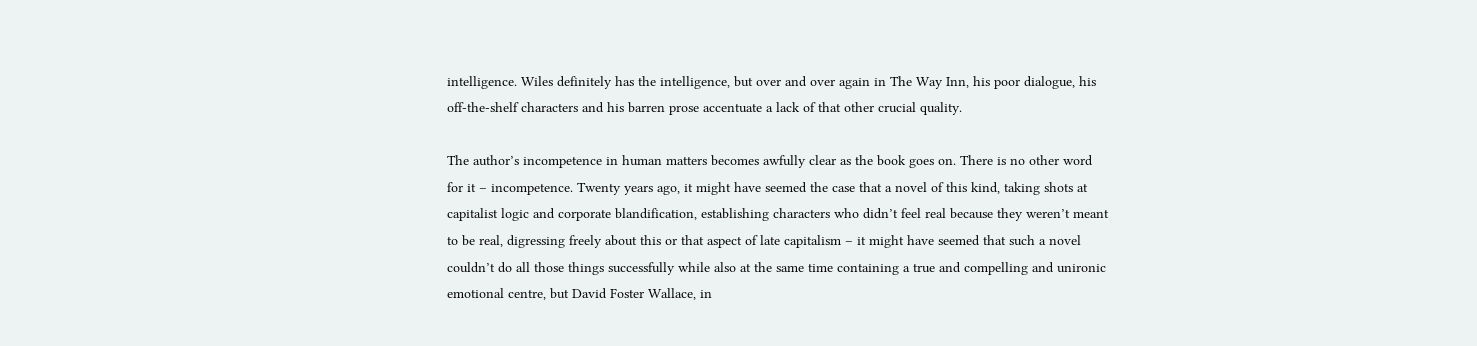intelligence. Wiles definitely has the intelligence, but over and over again in The Way Inn, his poor dialogue, his off-the-shelf characters and his barren prose accentuate a lack of that other crucial quality.

The author’s incompetence in human matters becomes awfully clear as the book goes on. There is no other word for it – incompetence. Twenty years ago, it might have seemed the case that a novel of this kind, taking shots at capitalist logic and corporate blandification, establishing characters who didn’t feel real because they weren’t meant to be real, digressing freely about this or that aspect of late capitalism – it might have seemed that such a novel couldn’t do all those things successfully while also at the same time containing a true and compelling and unironic emotional centre, but David Foster Wallace, in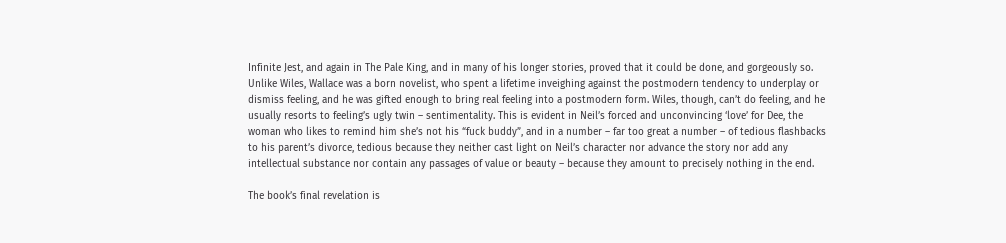Infinite Jest, and again in The Pale King, and in many of his longer stories, proved that it could be done, and gorgeously so. Unlike Wiles, Wallace was a born novelist, who spent a lifetime inveighing against the postmodern tendency to underplay or dismiss feeling, and he was gifted enough to bring real feeling into a postmodern form. Wiles, though, can’t do feeling, and he usually resorts to feeling’s ugly twin – sentimentality. This is evident in Neil’s forced and unconvincing ‘love’ for Dee, the woman who likes to remind him she’s not his “fuck buddy”, and in a number – far too great a number – of tedious flashbacks to his parent’s divorce, tedious because they neither cast light on Neil’s character nor advance the story nor add any intellectual substance nor contain any passages of value or beauty – because they amount to precisely nothing in the end.

The book’s final revelation is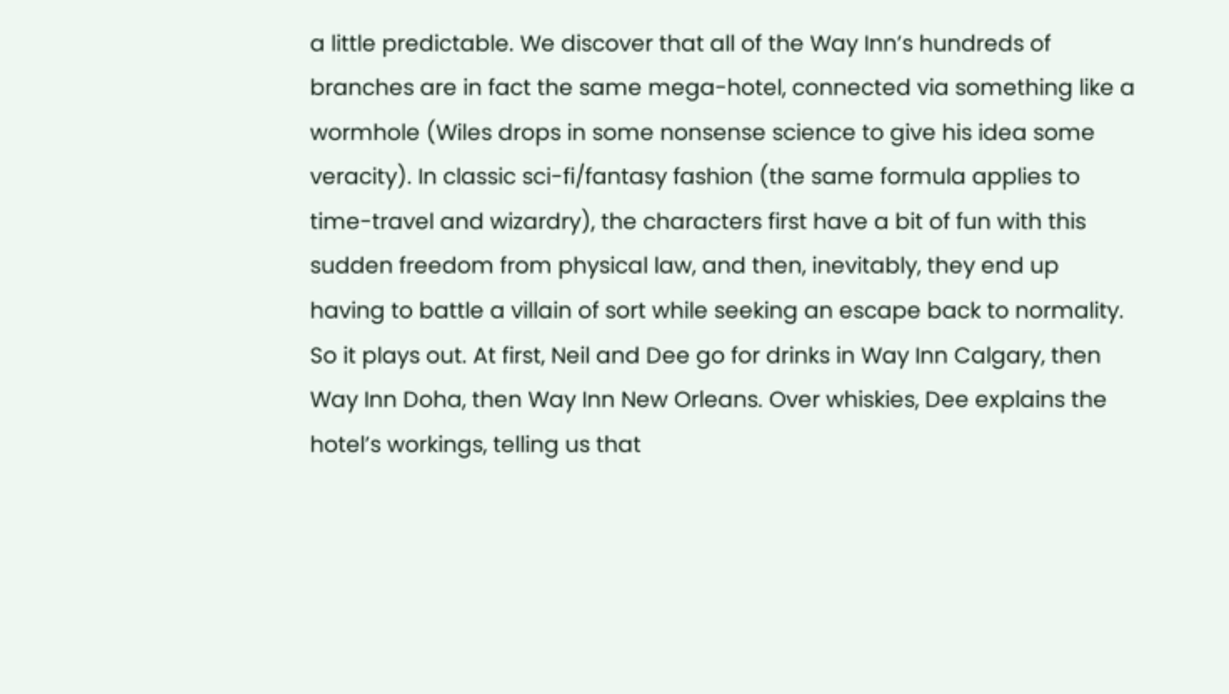a little predictable. We discover that all of the Way Inn’s hundreds of branches are in fact the same mega-hotel, connected via something like a wormhole (Wiles drops in some nonsense science to give his idea some veracity). In classic sci-fi/fantasy fashion (the same formula applies to time-travel and wizardry), the characters first have a bit of fun with this sudden freedom from physical law, and then, inevitably, they end up having to battle a villain of sort while seeking an escape back to normality. So it plays out. At first, Neil and Dee go for drinks in Way Inn Calgary, then Way Inn Doha, then Way Inn New Orleans. Over whiskies, Dee explains the hotel’s workings, telling us that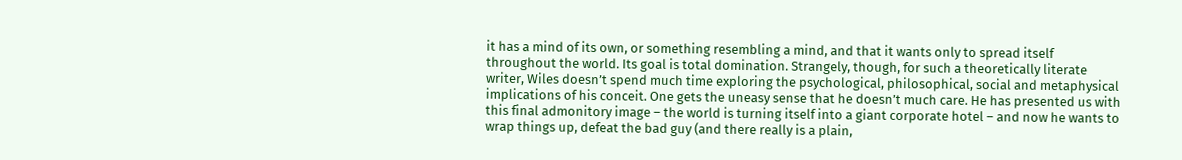it has a mind of its own, or something resembling a mind, and that it wants only to spread itself throughout the world. Its goal is total domination. Strangely, though, for such a theoretically literate writer, Wiles doesn’t spend much time exploring the psychological, philosophical, social and metaphysical implications of his conceit. One gets the uneasy sense that he doesn’t much care. He has presented us with this final admonitory image – the world is turning itself into a giant corporate hotel – and now he wants to wrap things up, defeat the bad guy (and there really is a plain,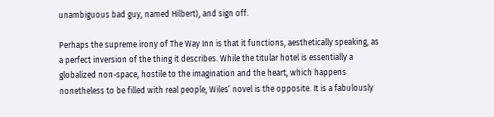unambiguous bad guy, named Hilbert), and sign off.

Perhaps the supreme irony of The Way Inn is that it functions, aesthetically speaking, as a perfect inversion of the thing it describes. While the titular hotel is essentially a globalized non-space, hostile to the imagination and the heart, which happens nonetheless to be filled with real people, Wiles’ novel is the opposite. It is a fabulously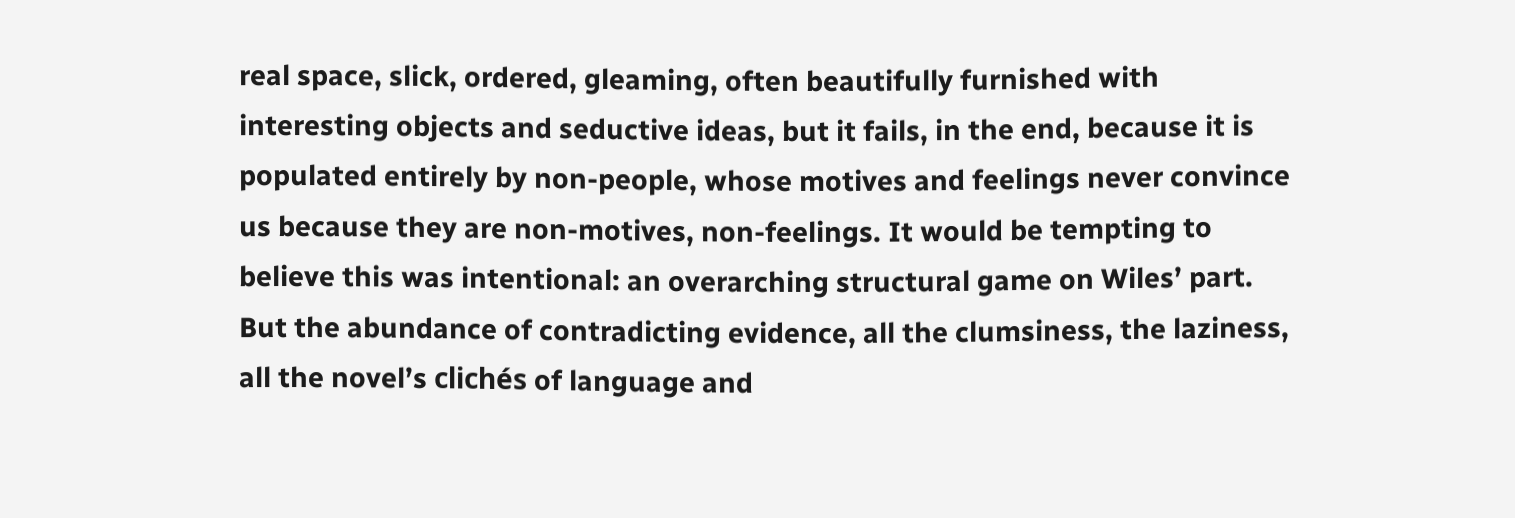real space, slick, ordered, gleaming, often beautifully furnished with interesting objects and seductive ideas, but it fails, in the end, because it is populated entirely by non-people, whose motives and feelings never convince us because they are non-motives, non-feelings. It would be tempting to believe this was intentional: an overarching structural game on Wiles’ part. But the abundance of contradicting evidence, all the clumsiness, the laziness, all the novel’s clichés of language and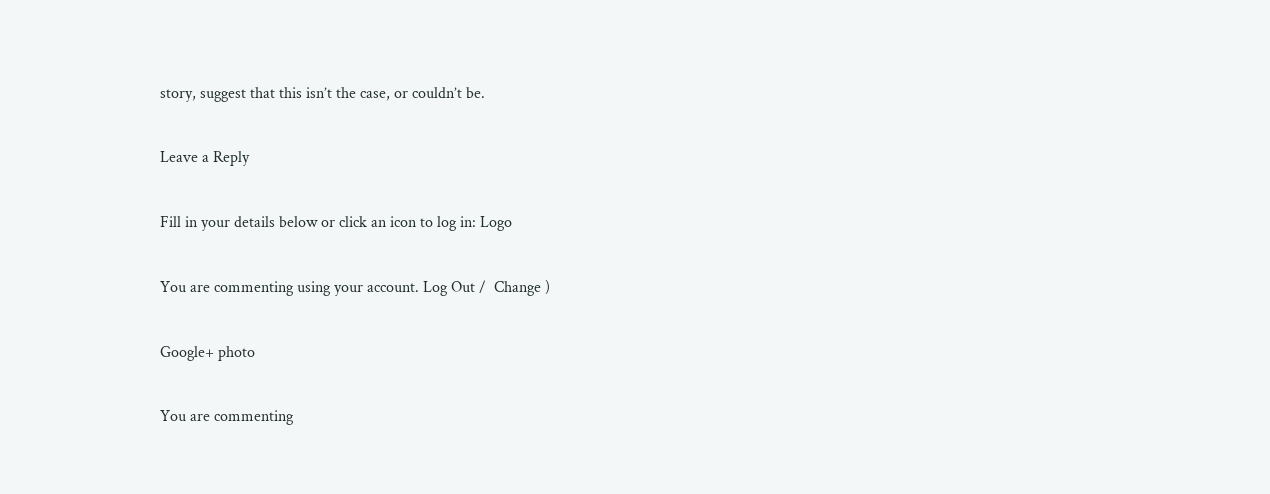story, suggest that this isn’t the case, or couldn’t be.

Leave a Reply

Fill in your details below or click an icon to log in: Logo

You are commenting using your account. Log Out /  Change )

Google+ photo

You are commenting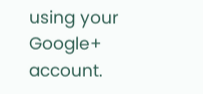using your Google+ account.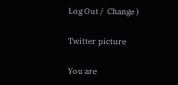Log Out /  Change )

Twitter picture

You are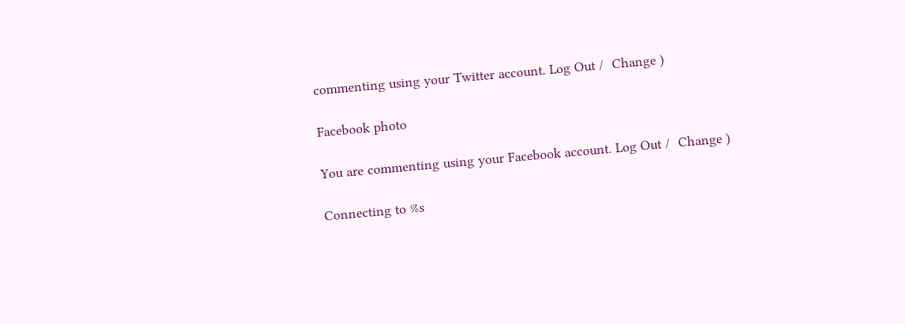commenting using your Twitter account. Log Out /  Change )

Facebook photo

You are commenting using your Facebook account. Log Out /  Change )

Connecting to %s